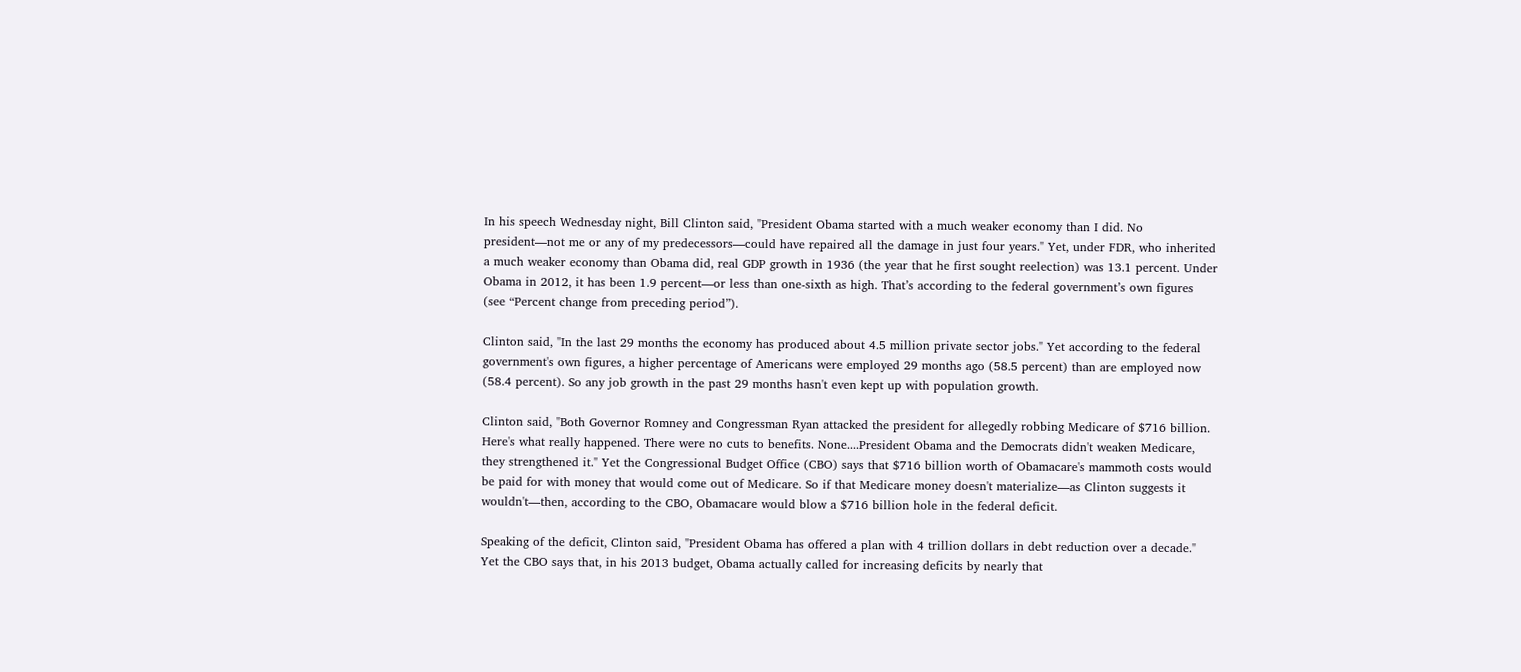In his speech Wednesday night, Bill Clinton said, "President Obama started with a much weaker economy than I did. No president—not me or any of my predecessors—could have repaired all the damage in just four years." Yet, under FDR, who inherited a much weaker economy than Obama did, real GDP growth in 1936 (the year that he first sought reelection) was 13.1 percent. Under Obama in 2012, it has been 1.9 percent—or less than one-sixth as high. That’s according to the federal government’s own figures (see “Percent change from preceding period”).

Clinton said, "In the last 29 months the economy has produced about 4.5 million private sector jobs." Yet according to the federal government's own figures, a higher percentage of Americans were employed 29 months ago (58.5 percent) than are employed now (58.4 percent). So any job growth in the past 29 months hasn't even kept up with population growth.

Clinton said, "Both Governor Romney and Congressman Ryan attacked the president for allegedly robbing Medicare of $716 billion. Here's what really happened. There were no cuts to benefits. None....President Obama and the Democrats didn't weaken Medicare, they strengthened it." Yet the Congressional Budget Office (CBO) says that $716 billion worth of Obamacare's mammoth costs would be paid for with money that would come out of Medicare. So if that Medicare money doesn't materialize—as Clinton suggests it wouldn't—then, according to the CBO, Obamacare would blow a $716 billion hole in the federal deficit.

Speaking of the deficit, Clinton said, "President Obama has offered a plan with 4 trillion dollars in debt reduction over a decade." Yet the CBO says that, in his 2013 budget, Obama actually called for increasing deficits by nearly that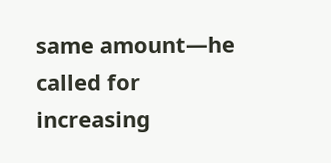same amount—he called for increasing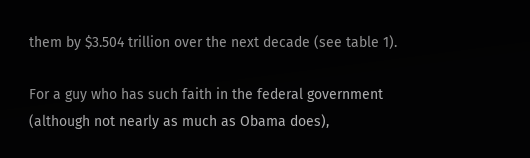them by $3.504 trillion over the next decade (see table 1).

For a guy who has such faith in the federal government (although not nearly as much as Obama does),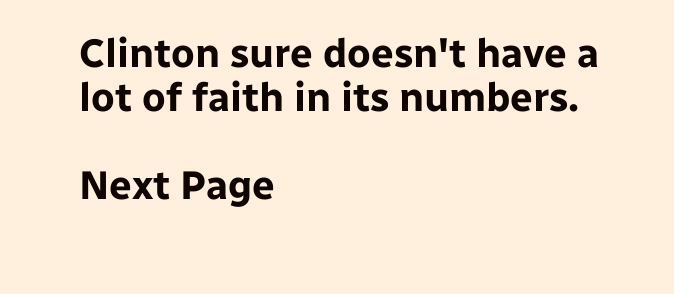Clinton sure doesn't have a lot of faith in its numbers.

Next Page